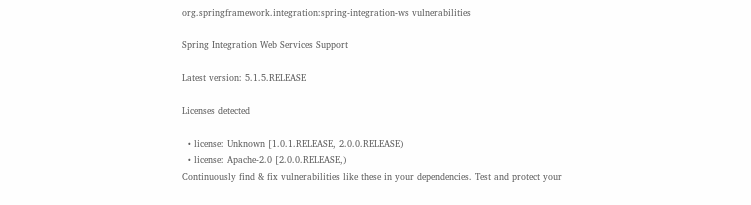org.springframework.integration:spring-integration-ws vulnerabilities

Spring Integration Web Services Support

Latest version: 5.1.5.RELEASE

Licenses detected

  • license: Unknown [1.0.1.RELEASE, 2.0.0.RELEASE)
  • license: Apache-2.0 [2.0.0.RELEASE,)
Continuously find & fix vulnerabilities like these in your dependencies. Test and protect your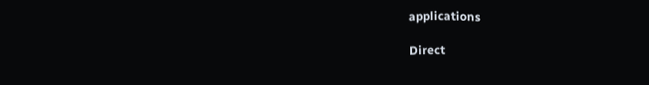applications

Direct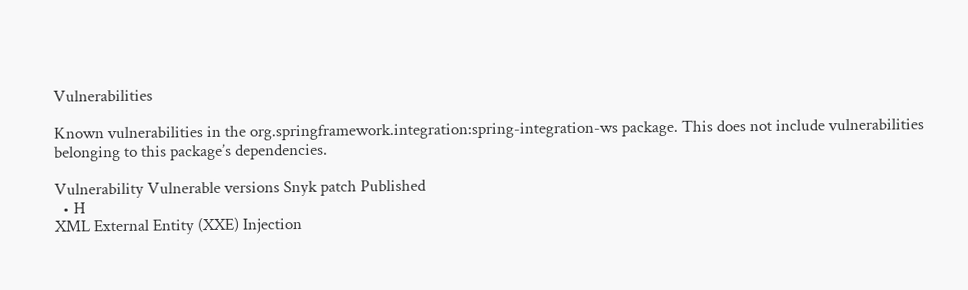Vulnerabilities

Known vulnerabilities in the org.springframework.integration:spring-integration-ws package. This does not include vulnerabilities belonging to this package’s dependencies.

Vulnerability Vulnerable versions Snyk patch Published
  • H
XML External Entity (XXE) Injection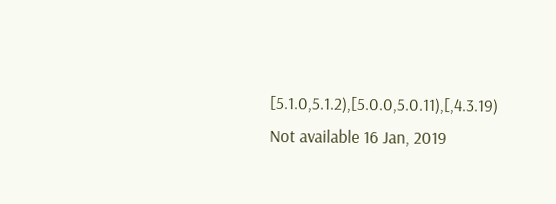[5.1.0,5.1.2),[5.0.0,5.0.11),[,4.3.19) Not available 16 Jan, 2019